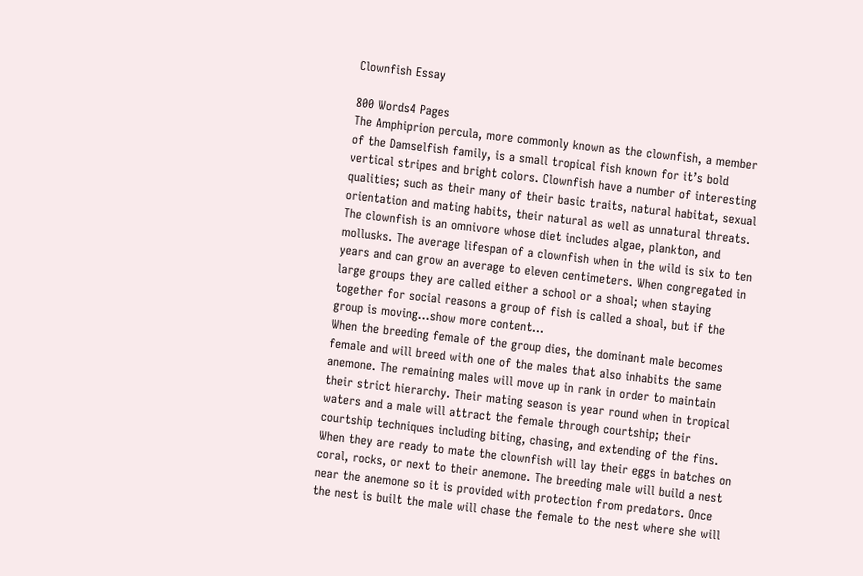Clownfish Essay

800 Words4 Pages
The Amphiprion percula, more commonly known as the clownfish, a member of the Damselfish family, is a small tropical fish known for it’s bold vertical stripes and bright colors. Clownfish have a number of interesting qualities; such as their many of their basic traits, natural habitat, sexual orientation and mating habits, their natural as well as unnatural threats. The clownfish is an omnivore whose diet includes algae, plankton, and mollusks. The average lifespan of a clownfish when in the wild is six to ten years and can grow an average to eleven centimeters. When congregated in large groups they are called either a school or a shoal; when staying together for social reasons a group of fish is called a shoal, but if the group is moving…show more content…
When the breeding female of the group dies, the dominant male becomes female and will breed with one of the males that also inhabits the same anemone. The remaining males will move up in rank in order to maintain their strict hierarchy. Their mating season is year round when in tropical waters and a male will attract the female through courtship; their courtship techniques including biting, chasing, and extending of the fins. When they are ready to mate the clownfish will lay their eggs in batches on coral, rocks, or next to their anemone. The breeding male will build a nest near the anemone so it is provided with protection from predators. Once the nest is built the male will chase the female to the nest where she will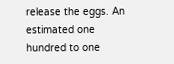release the eggs. An estimated one hundred to one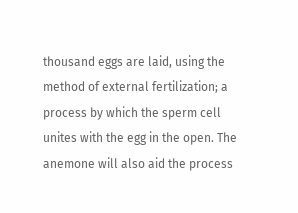thousand eggs are laid, using the method of external fertilization; a process by which the sperm cell unites with the egg in the open. The anemone will also aid the process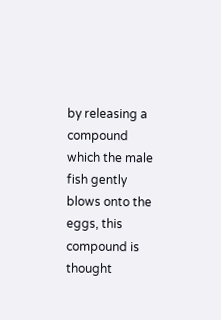by releasing a compound which the male fish gently blows onto the eggs, this compound is thought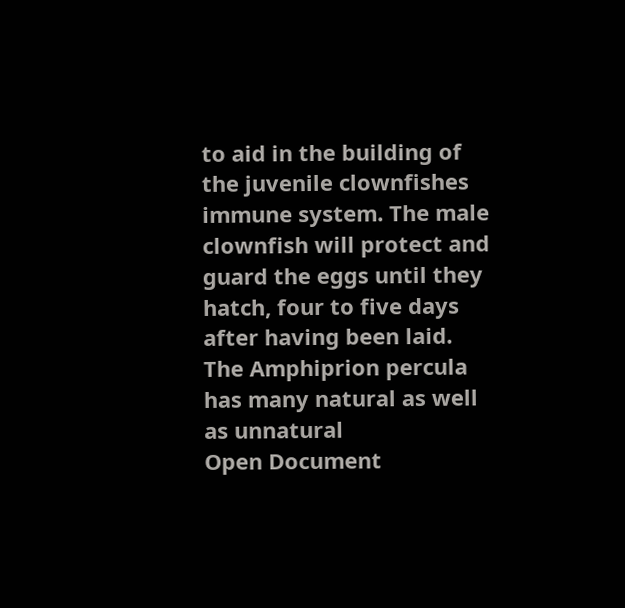to aid in the building of the juvenile clownfishes immune system. The male clownfish will protect and guard the eggs until they hatch, four to five days after having been laid. The Amphiprion percula has many natural as well as unnatural
Open Document